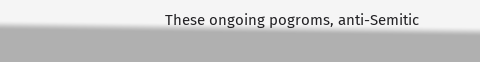These ongoing pogroms, anti-Semitic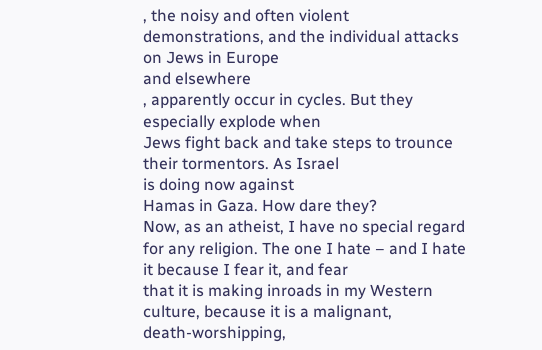, the noisy and often violent demonstrations, and the individual attacks
on Jews in Europe
and elsewhere
, apparently occur in cycles. But they especially explode when
Jews fight back and take steps to trounce their tormentors. As Israel
is doing now against
Hamas in Gaza. How dare they?
Now, as an atheist, I have no special regard
for any religion. The one I hate – and I hate it because I fear it, and fear
that it is making inroads in my Western culture, because it is a malignant,
death-worshipping,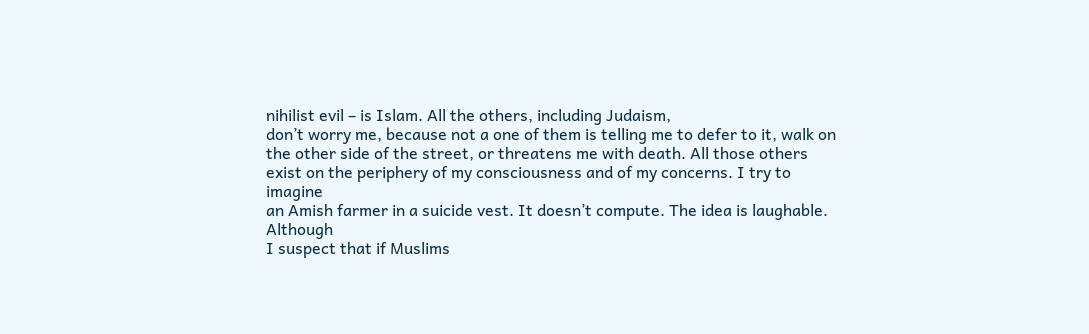nihilist evil – is Islam. All the others, including Judaism,
don’t worry me, because not a one of them is telling me to defer to it, walk on
the other side of the street, or threatens me with death. All those others
exist on the periphery of my consciousness and of my concerns. I try to imagine
an Amish farmer in a suicide vest. It doesn’t compute. The idea is laughable. Although
I suspect that if Muslims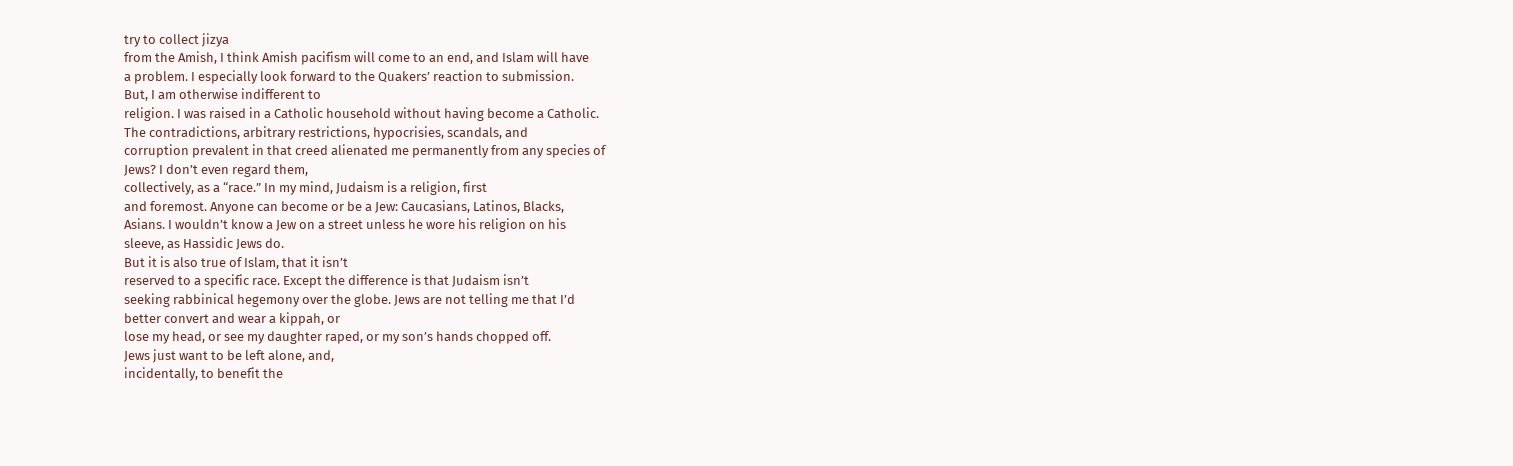try to collect jizya
from the Amish, I think Amish pacifism will come to an end, and Islam will have
a problem. I especially look forward to the Quakers’ reaction to submission.
But, I am otherwise indifferent to
religion. I was raised in a Catholic household without having become a Catholic.
The contradictions, arbitrary restrictions, hypocrisies, scandals, and
corruption prevalent in that creed alienated me permanently from any species of
Jews? I don’t even regard them,
collectively, as a “race.” In my mind, Judaism is a religion, first
and foremost. Anyone can become or be a Jew: Caucasians, Latinos, Blacks,
Asians. I wouldn’t know a Jew on a street unless he wore his religion on his
sleeve, as Hassidic Jews do.
But it is also true of Islam, that it isn’t
reserved to a specific race. Except the difference is that Judaism isn’t
seeking rabbinical hegemony over the globe. Jews are not telling me that I’d
better convert and wear a kippah, or
lose my head, or see my daughter raped, or my son’s hands chopped off.
Jews just want to be left alone, and,
incidentally, to benefit the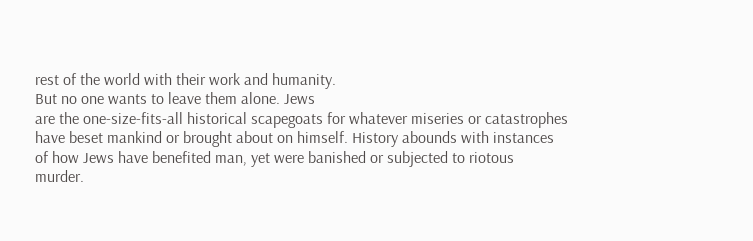rest of the world with their work and humanity.
But no one wants to leave them alone. Jews
are the one-size-fits-all historical scapegoats for whatever miseries or catastrophes
have beset mankind or brought about on himself. History abounds with instances
of how Jews have benefited man, yet were banished or subjected to riotous
murder.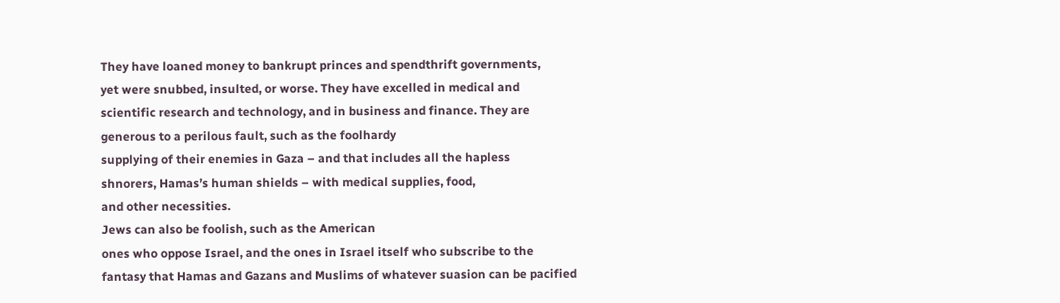They have loaned money to bankrupt princes and spendthrift governments,
yet were snubbed, insulted, or worse. They have excelled in medical and
scientific research and technology, and in business and finance. They are
generous to a perilous fault, such as the foolhardy
supplying of their enemies in Gaza – and that includes all the hapless
shnorers, Hamas’s human shields – with medical supplies, food,
and other necessities.
Jews can also be foolish, such as the American
ones who oppose Israel, and the ones in Israel itself who subscribe to the
fantasy that Hamas and Gazans and Muslims of whatever suasion can be pacified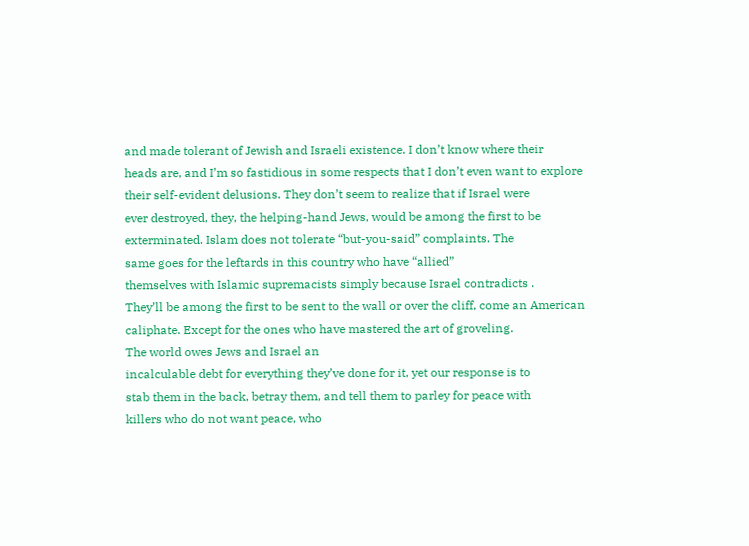and made tolerant of Jewish and Israeli existence. I don’t know where their
heads are, and I’m so fastidious in some respects that I don’t even want to explore
their self-evident delusions. They don’t seem to realize that if Israel were
ever destroyed, they, the helping-hand Jews, would be among the first to be
exterminated. Islam does not tolerate “but-you-said” complaints. The
same goes for the leftards in this country who have “allied”
themselves with Islamic supremacists simply because Israel contradicts .
They’ll be among the first to be sent to the wall or over the cliff, come an American
caliphate. Except for the ones who have mastered the art of groveling.
The world owes Jews and Israel an
incalculable debt for everything they’ve done for it, yet our response is to
stab them in the back, betray them, and tell them to parley for peace with
killers who do not want peace, who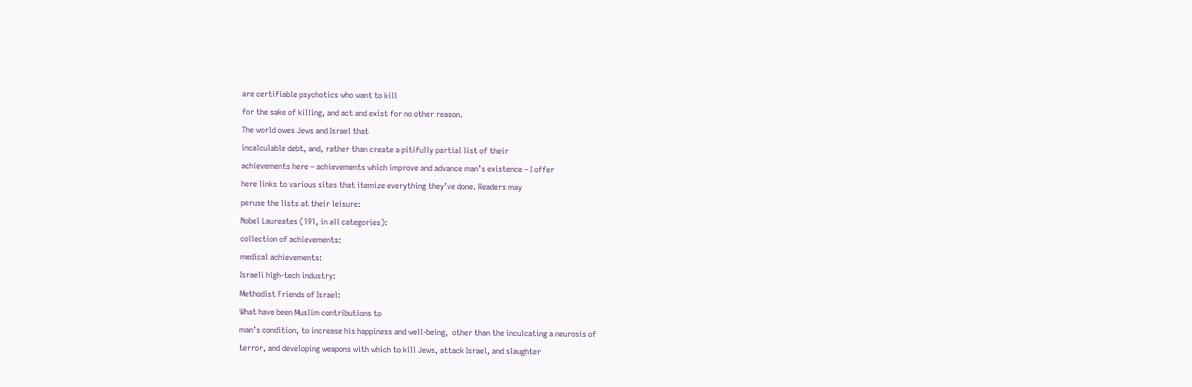are certifiable psychotics who want to kill
for the sake of killing, and act and exist for no other reason.
The world owes Jews and Israel that
incalculable debt, and, rather than create a pitifully partial list of their
achievements here – achievements which improve and advance man’s existence – I offer
here links to various sites that itemize everything they’ve done. Readers may
peruse the lists at their leisure:
Nobel Laureates (191, in all categories):
collection of achievements:
medical achievements:
Israeli high-tech industry:
Methodist Friends of Israel:
What have been Muslim contributions to
man’s condition, to increase his happiness and well-being,  other than the inculcating a neurosis of
terror, and developing weapons with which to kill Jews, attack Israel, and slaughter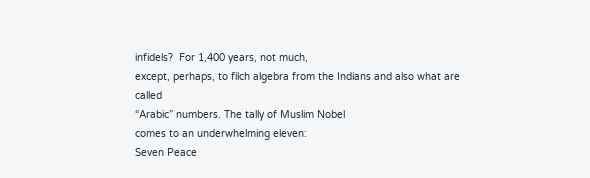infidels?  For 1,400 years, not much,
except, perhaps, to filch algebra from the Indians and also what are called
“Arabic” numbers. The tally of Muslim Nobel
comes to an underwhelming eleven:
Seven Peace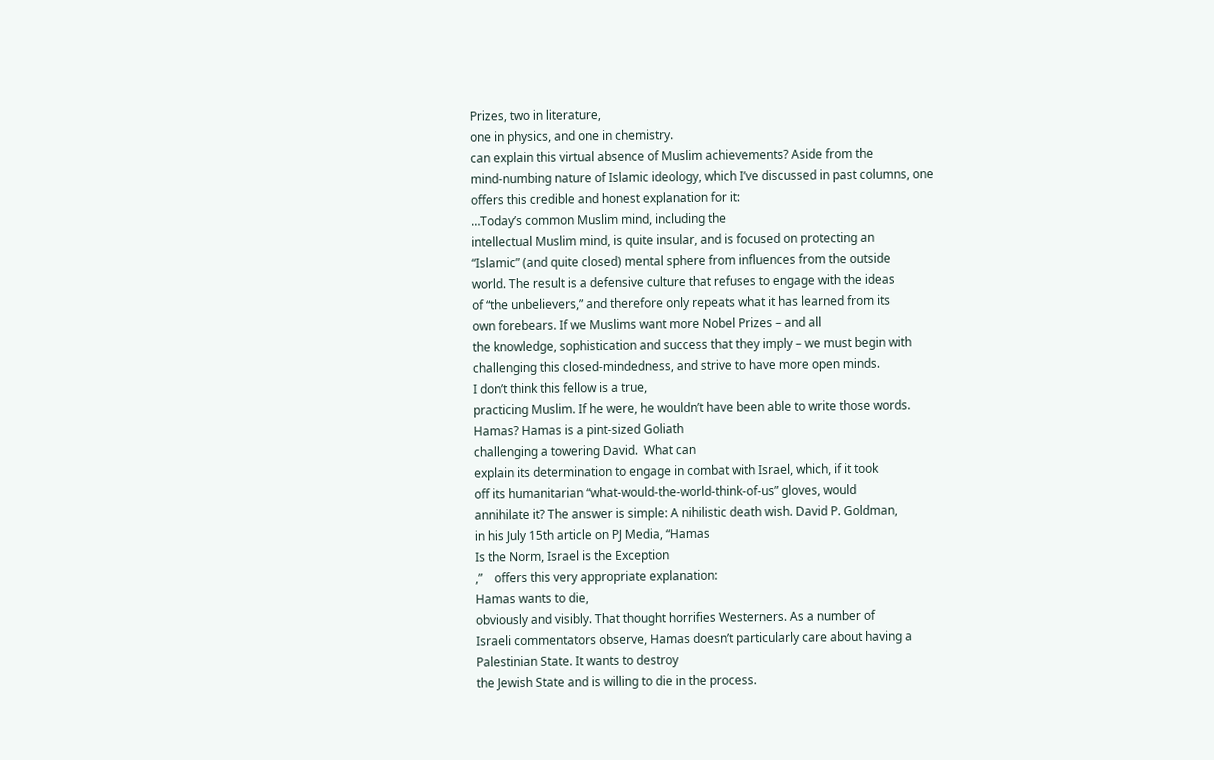Prizes, two in literature,
one in physics, and one in chemistry.
can explain this virtual absence of Muslim achievements? Aside from the
mind-numbing nature of Islamic ideology, which I’ve discussed in past columns, one
offers this credible and honest explanation for it:
…Today’s common Muslim mind, including the
intellectual Muslim mind, is quite insular, and is focused on protecting an
“Islamic” (and quite closed) mental sphere from influences from the outside
world. The result is a defensive culture that refuses to engage with the ideas
of “the unbelievers,” and therefore only repeats what it has learned from its
own forebears. If we Muslims want more Nobel Prizes – and all
the knowledge, sophistication and success that they imply – we must begin with
challenging this closed-mindedness, and strive to have more open minds.
I don’t think this fellow is a true,
practicing Muslim. If he were, he wouldn’t have been able to write those words.
Hamas? Hamas is a pint-sized Goliath
challenging a towering David.  What can
explain its determination to engage in combat with Israel, which, if it took
off its humanitarian “what-would-the-world-think-of-us” gloves, would
annihilate it? The answer is simple: A nihilistic death wish. David P. Goldman,
in his July 15th article on PJ Media, “Hamas
Is the Norm, Israel is the Exception
,”    offers this very appropriate explanation:
Hamas wants to die,
obviously and visibly. That thought horrifies Westerners. As a number of
Israeli commentators observe, Hamas doesn’t particularly care about having a
Palestinian State. It wants to destroy
the Jewish State and is willing to die in the process.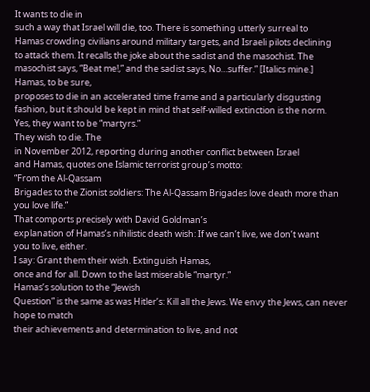It wants to die in
such a way that Israel will die, too. There is something utterly surreal to
Hamas crowding civilians around military targets, and Israeli pilots declining
to attack them. It recalls the joke about the sadist and the masochist. The
masochist says, “Beat me!,” and the sadist says, No…suffer.” [Italics mine.]
Hamas, to be sure,
proposes to die in an accelerated time frame and a particularly disgusting
fashion, but it should be kept in mind that self-willed extinction is the norm.
Yes, they want to be “martyrs.”
They wish to die. The
in November 2012, reporting during another conflict between Israel
and Hamas, quotes one Islamic terrorist group’s motto:
“From the Al-Qassam
Brigades to the Zionist soldiers: The Al-Qassam Brigades love death more than
you love life.”
That comports precisely with David Goldman’s
explanation of Hamas’s nihilistic death wish: If we can’t live, we don’t want
you to live, either.
I say: Grant them their wish. Extinguish Hamas,
once and for all. Down to the last miserable “martyr.”
Hamas’s solution to the “Jewish
Question” is the same as was Hitler’s: Kill all the Jews. We envy the Jews, can never hope to match
their achievements and determination to live, and not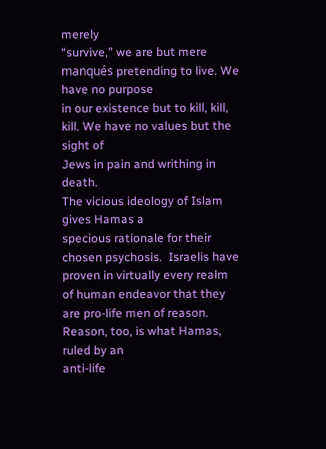merely
“survive,” we are but mere manqués pretending to live. We have no purpose
in our existence but to kill, kill, kill. We have no values but the sight of
Jews in pain and writhing in death.
The vicious ideology of Islam gives Hamas a
specious rationale for their chosen psychosis.  Israelis have proven in virtually every realm
of human endeavor that they are pro-life men of reason.  Reason, too, is what Hamas, ruled by an
anti-life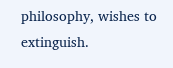philosophy, wishes to extinguish.